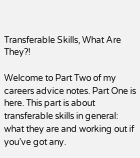Transferable Skills, What Are They?!

Welcome to Part Two of my careers advice notes. Part One is here. This part is about transferable skills in general: what they are and working out if you’ve got any.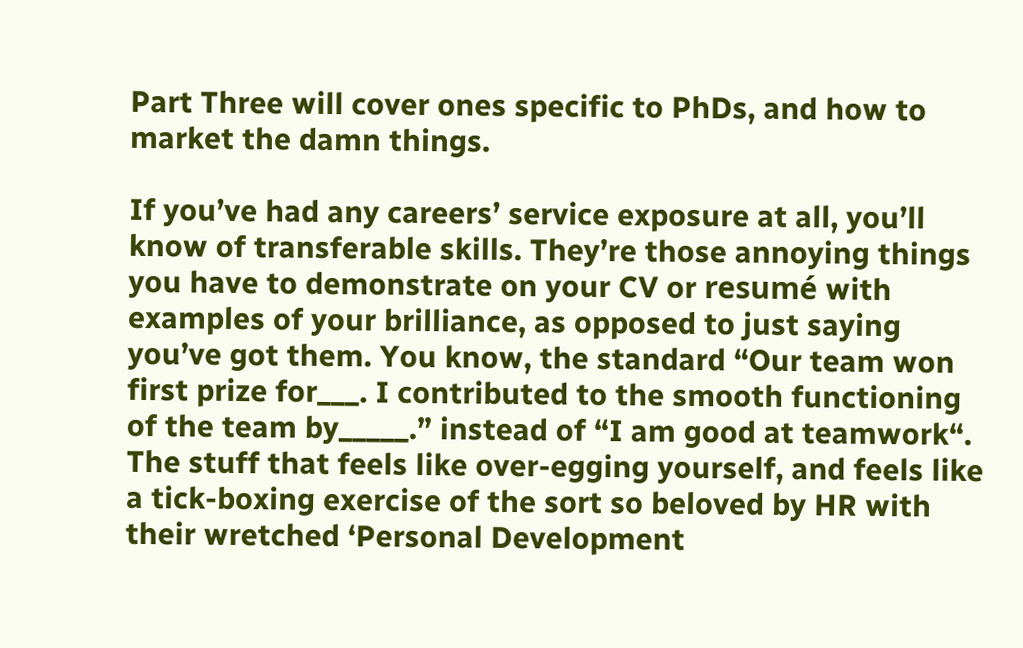Part Three will cover ones specific to PhDs, and how to market the damn things.

If you’ve had any careers’ service exposure at all, you’ll know of transferable skills. They’re those annoying things you have to demonstrate on your CV or resumé with examples of your brilliance, as opposed to just saying you’ve got them. You know, the standard “Our team won first prize for___. I contributed to the smooth functioning of the team by_____.” instead of “I am good at teamwork“. The stuff that feels like over-egging yourself, and feels like a tick-boxing exercise of the sort so beloved by HR with their wretched ‘Personal Development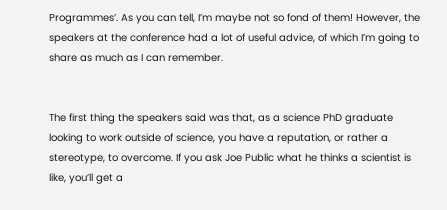Programmes’. As you can tell, I’m maybe not so fond of them! However, the speakers at the conference had a lot of useful advice, of which I’m going to share as much as I can remember.


The first thing the speakers said was that, as a science PhD graduate looking to work outside of science, you have a reputation, or rather a stereotype, to overcome. If you ask Joe Public what he thinks a scientist is like, you’ll get a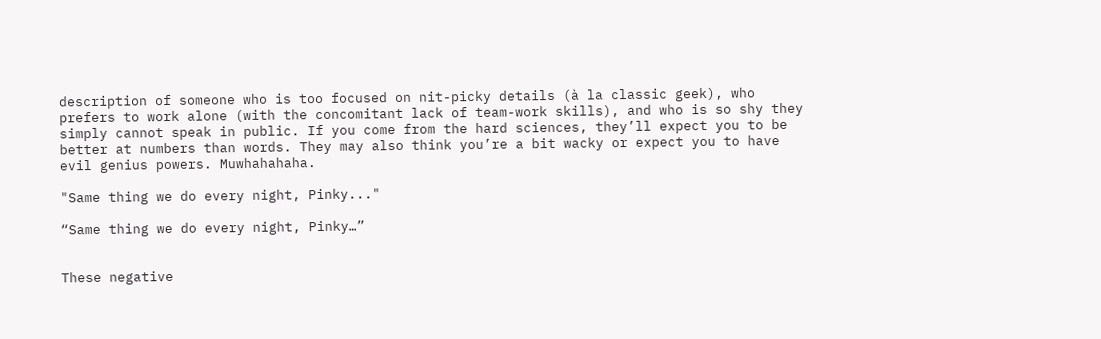description of someone who is too focused on nit-picky details (à la classic geek), who prefers to work alone (with the concomitant lack of team-work skills), and who is so shy they simply cannot speak in public. If you come from the hard sciences, they’ll expect you to be better at numbers than words. They may also think you’re a bit wacky or expect you to have evil genius powers. Muwhahahaha.

"Same thing we do every night, Pinky..."

“Same thing we do every night, Pinky…”


These negative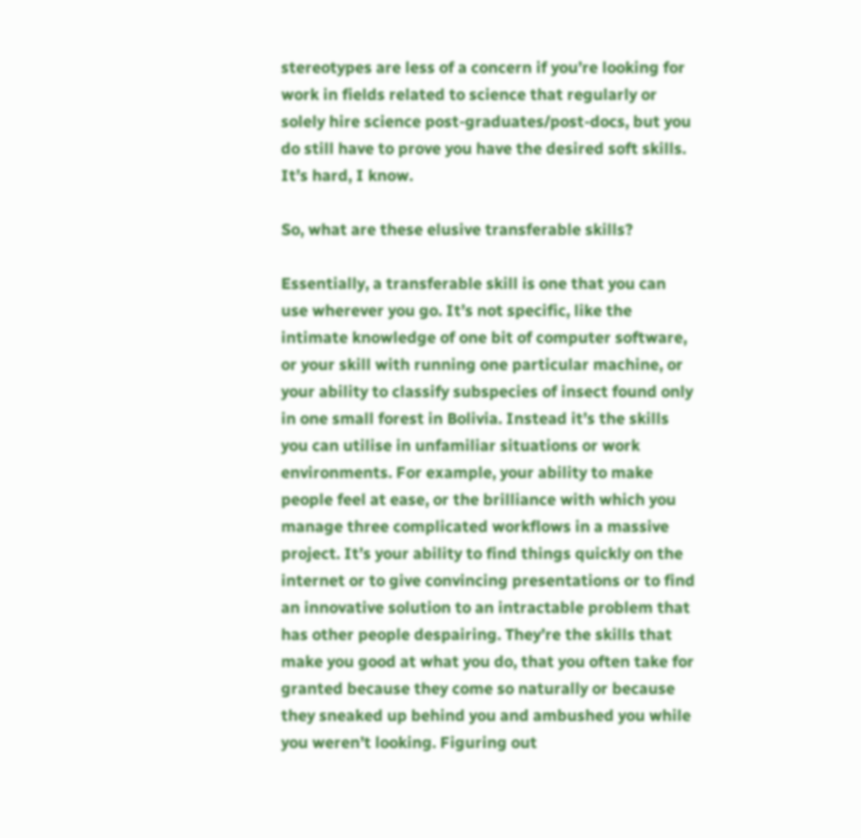stereotypes are less of a concern if you’re looking for work in fields related to science that regularly or solely hire science post-graduates/post-docs, but you do still have to prove you have the desired soft skills. It’s hard, I know.

So, what are these elusive transferable skills?

Essentially, a transferable skill is one that you can use wherever you go. It’s not specific, like the intimate knowledge of one bit of computer software, or your skill with running one particular machine, or your ability to classify subspecies of insect found only in one small forest in Bolivia. Instead it’s the skills you can utilise in unfamiliar situations or work environments. For example, your ability to make people feel at ease, or the brilliance with which you manage three complicated workflows in a massive project. It’s your ability to find things quickly on the internet or to give convincing presentations or to find an innovative solution to an intractable problem that has other people despairing. They’re the skills that make you good at what you do, that you often take for granted because they come so naturally or because they sneaked up behind you and ambushed you while you weren’t looking. Figuring out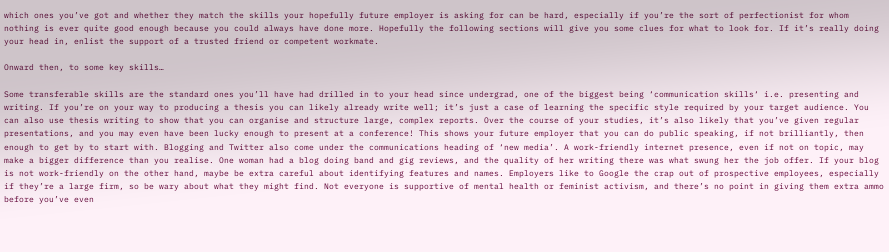which ones you’ve got and whether they match the skills your hopefully future employer is asking for can be hard, especially if you’re the sort of perfectionist for whom nothing is ever quite good enough because you could always have done more. Hopefully the following sections will give you some clues for what to look for. If it’s really doing your head in, enlist the support of a trusted friend or competent workmate.

Onward then, to some key skills…

Some transferable skills are the standard ones you’ll have had drilled in to your head since undergrad, one of the biggest being ‘communication skills‘ i.e. presenting and writing. If you’re on your way to producing a thesis you can likely already write well; it’s just a case of learning the specific style required by your target audience. You can also use thesis writing to show that you can organise and structure large, complex reports. Over the course of your studies, it’s also likely that you’ve given regular presentations, and you may even have been lucky enough to present at a conference! This shows your future employer that you can do public speaking, if not brilliantly, then enough to get by to start with. Blogging and Twitter also come under the communications heading of ‘new media’. A work-friendly internet presence, even if not on topic, may make a bigger difference than you realise. One woman had a blog doing band and gig reviews, and the quality of her writing there was what swung her the job offer. If your blog is not work-friendly on the other hand, maybe be extra careful about identifying features and names. Employers like to Google the crap out of prospective employees, especially if they’re a large firm, so be wary about what they might find. Not everyone is supportive of mental health or feminist activism, and there’s no point in giving them extra ammo before you’ve even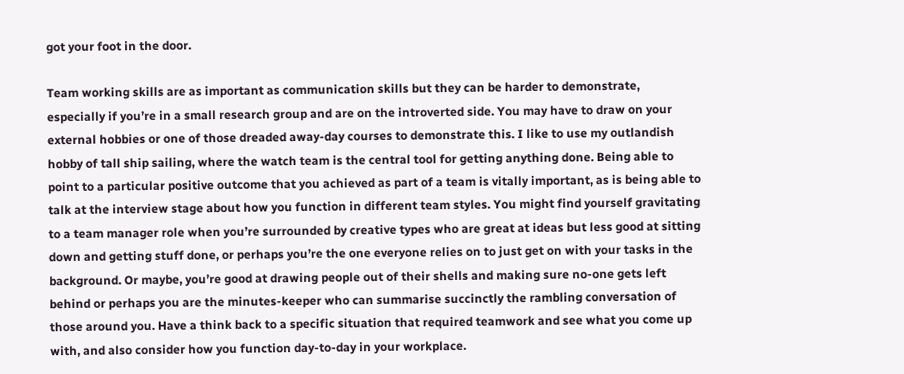got your foot in the door.

Team working skills are as important as communication skills but they can be harder to demonstrate, especially if you’re in a small research group and are on the introverted side. You may have to draw on your external hobbies or one of those dreaded away-day courses to demonstrate this. I like to use my outlandish hobby of tall ship sailing, where the watch team is the central tool for getting anything done. Being able to point to a particular positive outcome that you achieved as part of a team is vitally important, as is being able to talk at the interview stage about how you function in different team styles. You might find yourself gravitating to a team manager role when you’re surrounded by creative types who are great at ideas but less good at sitting down and getting stuff done, or perhaps you’re the one everyone relies on to just get on with your tasks in the background. Or maybe, you’re good at drawing people out of their shells and making sure no-one gets left behind or perhaps you are the minutes-keeper who can summarise succinctly the rambling conversation of those around you. Have a think back to a specific situation that required teamwork and see what you come up with, and also consider how you function day-to-day in your workplace.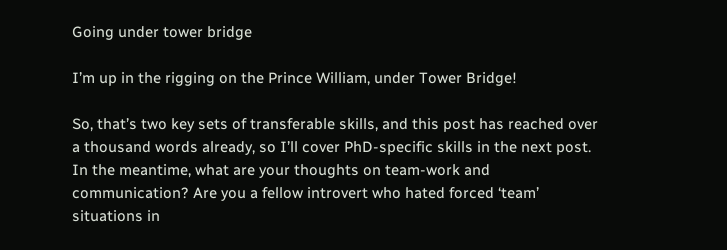Going under tower bridge

I’m up in the rigging on the Prince William, under Tower Bridge!

So, that’s two key sets of transferable skills, and this post has reached over a thousand words already, so I’ll cover PhD-specific skills in the next post. In the meantime, what are your thoughts on team-work and communication? Are you a fellow introvert who hated forced ‘team’ situations in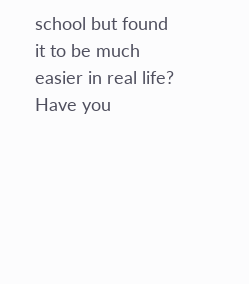school but found it to be much easier in real life? Have you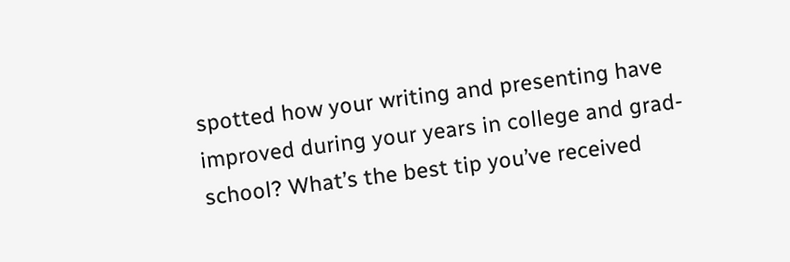spotted how your writing and presenting have improved during your years in college and grad-school? What’s the best tip you’ve received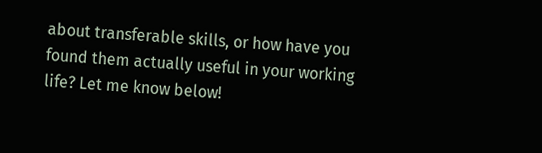about transferable skills, or how have you found them actually useful in your working life? Let me know below!